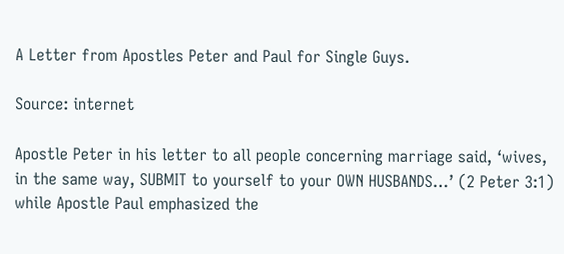A Letter from Apostles Peter and Paul for Single Guys.

Source: internet

Apostle Peter in his letter to all people concerning marriage said, ‘wives, in the same way, SUBMIT to yourself to your OWN HUSBANDS…’ (2 Peter 3:1) while Apostle Paul emphasized the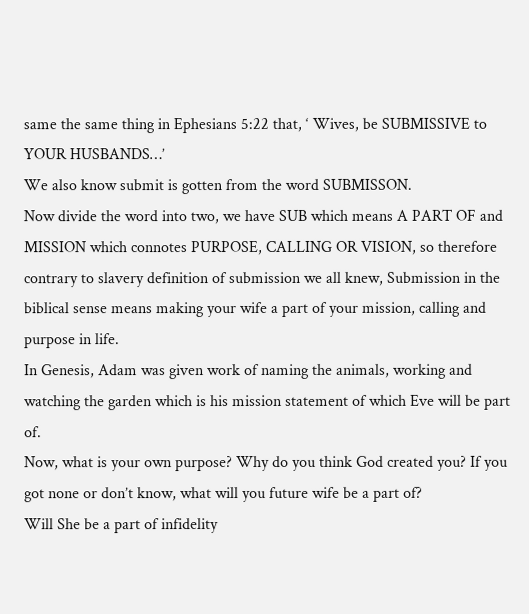same the same thing in Ephesians 5:22 that, ‘ Wives, be SUBMISSIVE to YOUR HUSBANDS…’
We also know submit is gotten from the word SUBMISSON.
Now divide the word into two, we have SUB which means A PART OF and MISSION which connotes PURPOSE, CALLING OR VISION, so therefore contrary to slavery definition of submission we all knew, Submission in the biblical sense means making your wife a part of your mission, calling and purpose in life.
In Genesis, Adam was given work of naming the animals, working and watching the garden which is his mission statement of which Eve will be part of.
Now, what is your own purpose? Why do you think God created you? If you got none or don’t know, what will you future wife be a part of?
Will She be a part of infidelity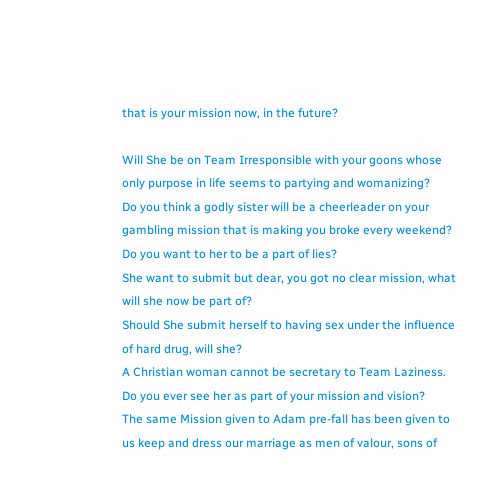that is your mission now, in the future?

Will She be on Team Irresponsible with your goons whose only purpose in life seems to partying and womanizing?
Do you think a godly sister will be a cheerleader on your gambling mission that is making you broke every weekend?
Do you want to her to be a part of lies?
She want to submit but dear, you got no clear mission, what will she now be part of?
Should She submit herself to having sex under the influence of hard drug, will she?
A Christian woman cannot be secretary to Team Laziness.
Do you ever see her as part of your mission and vision?
The same Mission given to Adam pre-fall has been given to us keep and dress our marriage as men of valour, sons of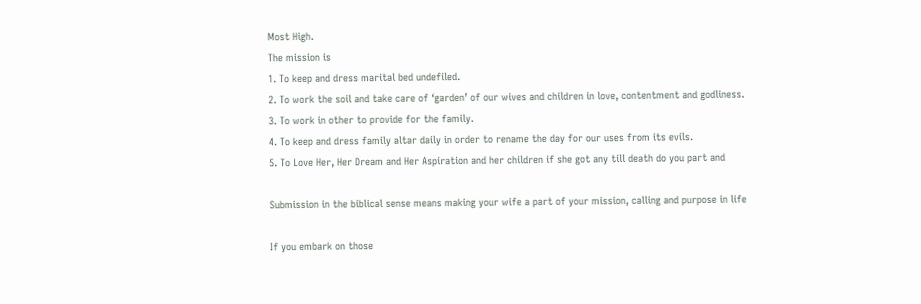Most High.
The mission is
1. To keep and dress marital bed undefiled.
2. To work the soil and take care of ‘garden’ of our wives and children in love, contentment and godliness.
3. To work in other to provide for the family.
4. To keep and dress family altar daily in order to rename the day for our uses from its evils.
5. To Love Her, Her Dream and Her Aspiration and her children if she got any till death do you part and

Submission in the biblical sense means making your wife a part of your mission, calling and purpose in life

If you embark on those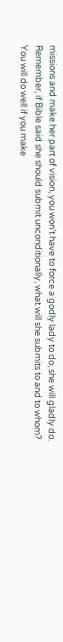missions and make her part of vision, you won’t have to force a godly lady to do, she will gladly do.
Remember, if Bible said she should submit unconditionally, what will she submits to and to whom?
You will do well if you make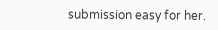submission easy for her.